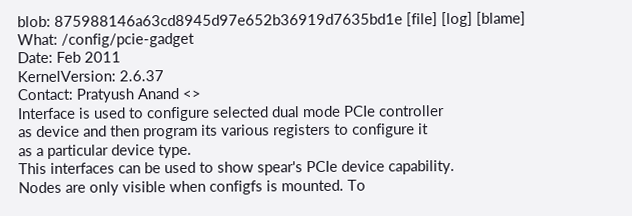blob: 875988146a63cd8945d97e652b36919d7635bd1e [file] [log] [blame]
What: /config/pcie-gadget
Date: Feb 2011
KernelVersion: 2.6.37
Contact: Pratyush Anand <>
Interface is used to configure selected dual mode PCIe controller
as device and then program its various registers to configure it
as a particular device type.
This interfaces can be used to show spear's PCIe device capability.
Nodes are only visible when configfs is mounted. To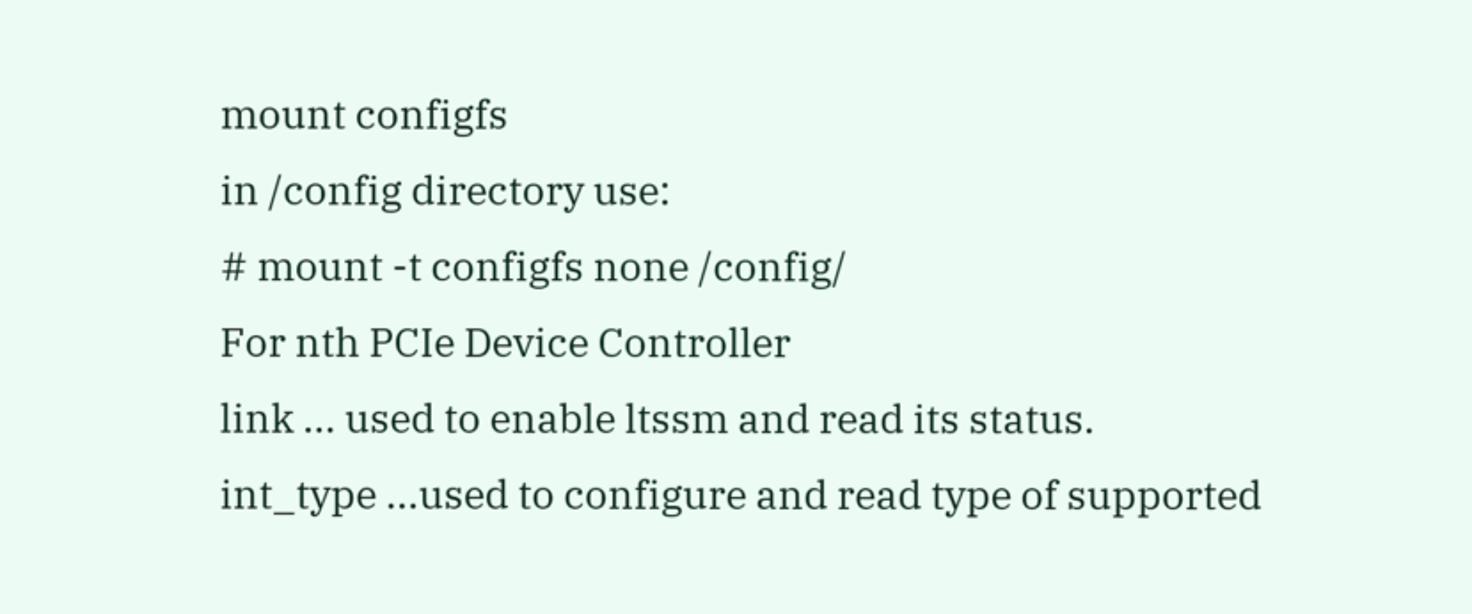mount configfs
in /config directory use:
# mount -t configfs none /config/
For nth PCIe Device Controller
link ... used to enable ltssm and read its status.
int_type ...used to configure and read type of supported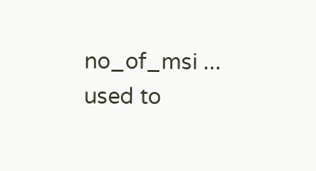no_of_msi ... used to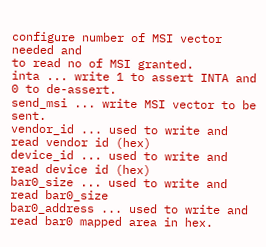configure number of MSI vector needed and
to read no of MSI granted.
inta ... write 1 to assert INTA and 0 to de-assert.
send_msi ... write MSI vector to be sent.
vendor_id ... used to write and read vendor id (hex)
device_id ... used to write and read device id (hex)
bar0_size ... used to write and read bar0_size
bar0_address ... used to write and read bar0 mapped area in hex.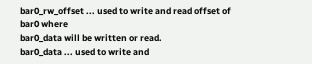bar0_rw_offset ... used to write and read offset of bar0 where
bar0_data will be written or read.
bar0_data ... used to write and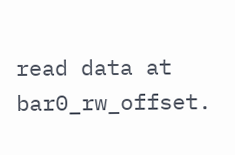read data at bar0_rw_offset.